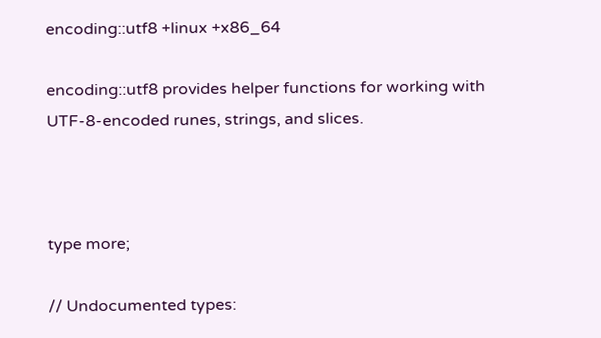encoding::utf8 +linux +x86_64

encoding::utf8 provides helper functions for working with UTF-8-encoded runes, strings, and slices.



type more;

// Undocumented types: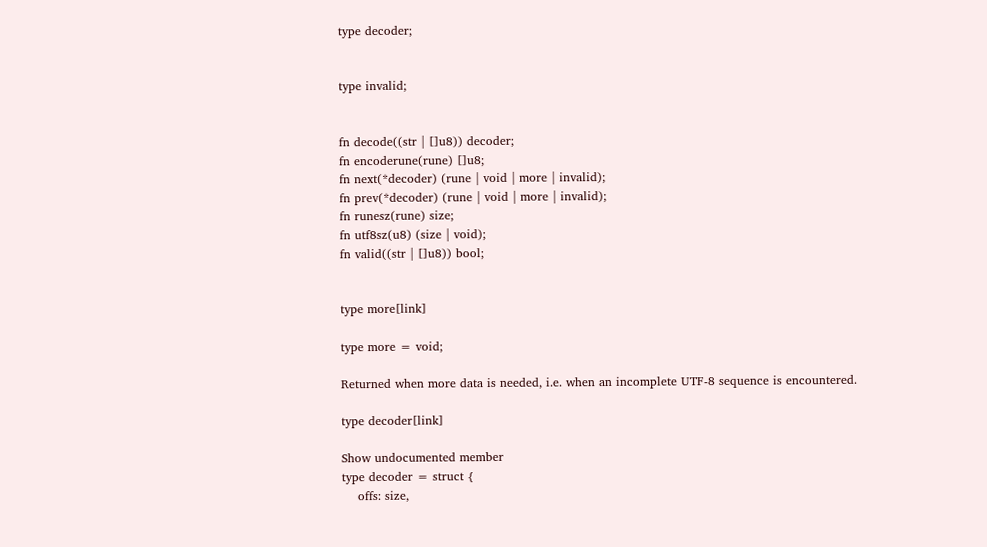type decoder;


type invalid;


fn decode((str | []u8)) decoder;
fn encoderune(rune) []u8;
fn next(*decoder) (rune | void | more | invalid);
fn prev(*decoder) (rune | void | more | invalid);
fn runesz(rune) size;
fn utf8sz(u8) (size | void);
fn valid((str | []u8)) bool;


type more[link]

type more = void;

Returned when more data is needed, i.e. when an incomplete UTF-8 sequence is encountered.

type decoder[link]

Show undocumented member
type decoder = struct {
    offs: size,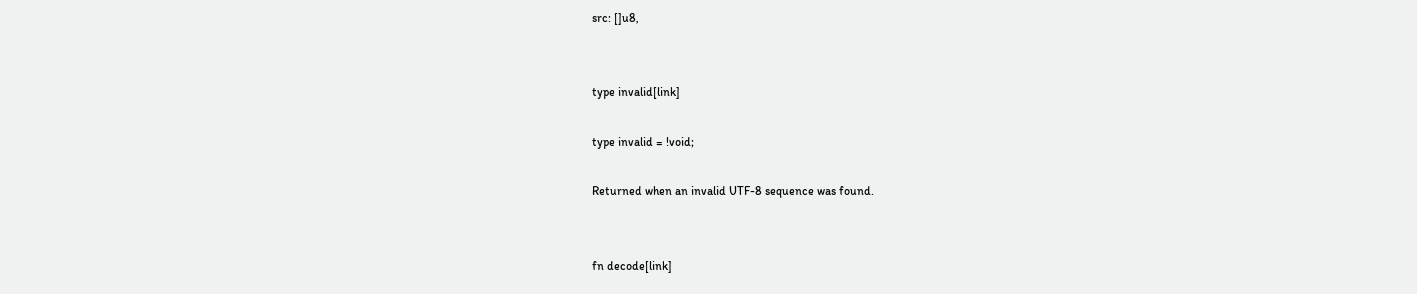src: []u8,


type invalid[link]

type invalid = !void;

Returned when an invalid UTF-8 sequence was found.


fn decode[link]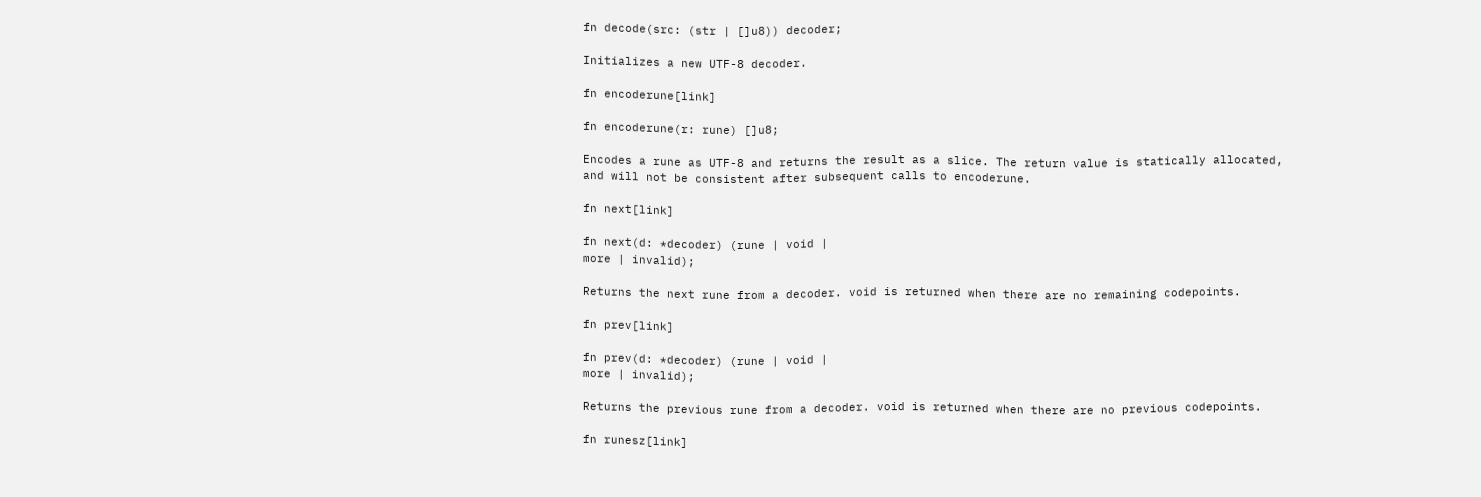fn decode(src: (str | []u8)) decoder;

Initializes a new UTF-8 decoder.

fn encoderune[link]

fn encoderune(r: rune) []u8;

Encodes a rune as UTF-8 and returns the result as a slice. The return value is statically allocated, and will not be consistent after subsequent calls to encoderune.

fn next[link]

fn next(d: *decoder) (rune | void |
more | invalid);

Returns the next rune from a decoder. void is returned when there are no remaining codepoints.

fn prev[link]

fn prev(d: *decoder) (rune | void |
more | invalid);

Returns the previous rune from a decoder. void is returned when there are no previous codepoints.

fn runesz[link]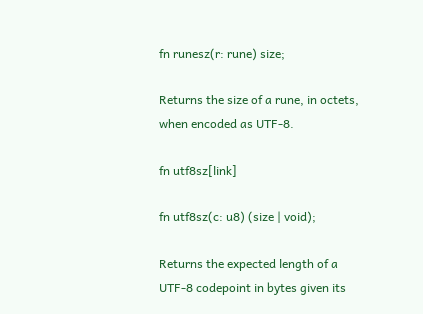fn runesz(r: rune) size;

Returns the size of a rune, in octets, when encoded as UTF-8.

fn utf8sz[link]

fn utf8sz(c: u8) (size | void);

Returns the expected length of a UTF-8 codepoint in bytes given its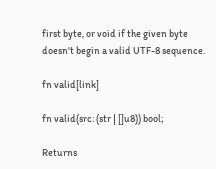first byte, or void if the given byte doesn't begin a valid UTF-8 sequence.

fn valid[link]

fn valid(src: (str | []u8)) bool;

Returns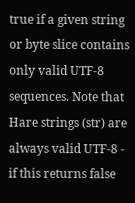true if a given string or byte slice contains only valid UTF-8 sequences. Note that Hare strings (str) are always valid UTF-8 - if this returns false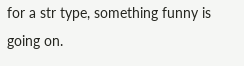for a str type, something funny is going on.